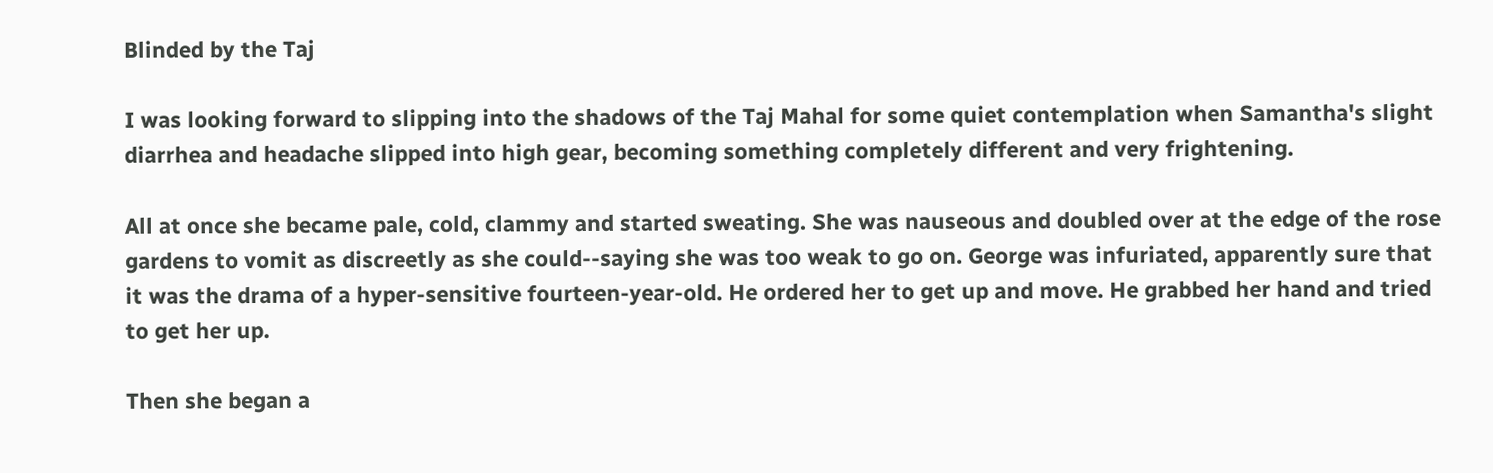Blinded by the Taj

I was looking forward to slipping into the shadows of the Taj Mahal for some quiet contemplation when Samantha's slight diarrhea and headache slipped into high gear, becoming something completely different and very frightening.

All at once she became pale, cold, clammy and started sweating. She was nauseous and doubled over at the edge of the rose gardens to vomit as discreetly as she could--saying she was too weak to go on. George was infuriated, apparently sure that it was the drama of a hyper-sensitive fourteen-year-old. He ordered her to get up and move. He grabbed her hand and tried to get her up.

Then she began a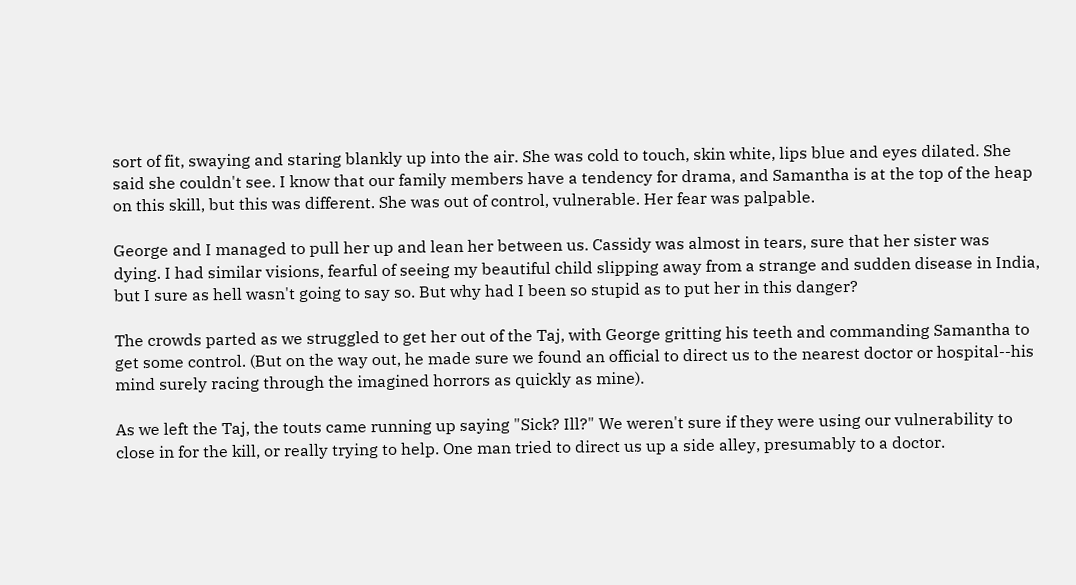sort of fit, swaying and staring blankly up into the air. She was cold to touch, skin white, lips blue and eyes dilated. She said she couldn't see. I know that our family members have a tendency for drama, and Samantha is at the top of the heap on this skill, but this was different. She was out of control, vulnerable. Her fear was palpable.

George and I managed to pull her up and lean her between us. Cassidy was almost in tears, sure that her sister was dying. I had similar visions, fearful of seeing my beautiful child slipping away from a strange and sudden disease in India, but I sure as hell wasn't going to say so. But why had I been so stupid as to put her in this danger?

The crowds parted as we struggled to get her out of the Taj, with George gritting his teeth and commanding Samantha to get some control. (But on the way out, he made sure we found an official to direct us to the nearest doctor or hospital--his mind surely racing through the imagined horrors as quickly as mine).

As we left the Taj, the touts came running up saying "Sick? Ill?" We weren't sure if they were using our vulnerability to close in for the kill, or really trying to help. One man tried to direct us up a side alley, presumably to a doctor.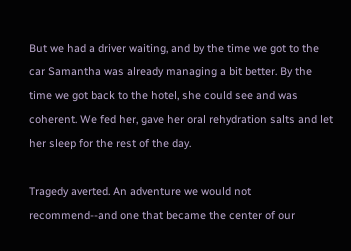But we had a driver waiting, and by the time we got to the car Samantha was already managing a bit better. By the time we got back to the hotel, she could see and was coherent. We fed her, gave her oral rehydration salts and let her sleep for the rest of the day.

Tragedy averted. An adventure we would not recommend--and one that became the center of our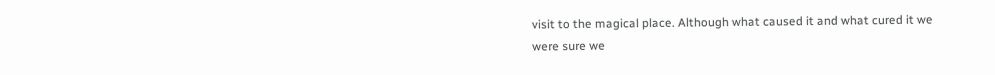visit to the magical place. Although what caused it and what cured it we were sure we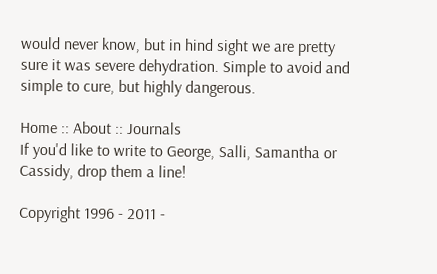would never know, but in hind sight we are pretty sure it was severe dehydration. Simple to avoid and simple to cure, but highly dangerous.

Home :: About :: Journals
If you'd like to write to George, Salli, Samantha or Cassidy, drop them a line!

Copyright 1996 - 2011 -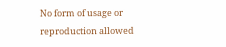No form of usage or reproduction allowed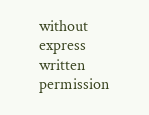without express written permission